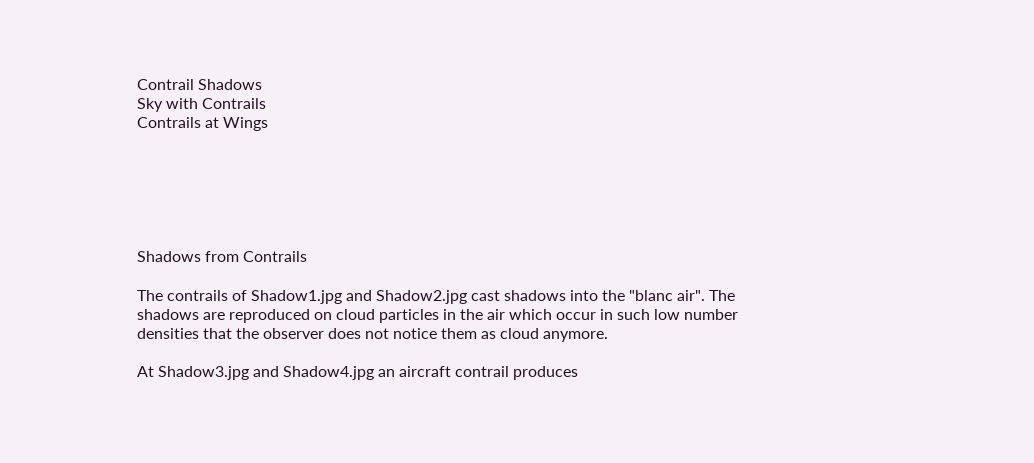Contrail Shadows
Sky with Contrails
Contrails at Wings






Shadows from Contrails

The contrails of Shadow1.jpg and Shadow2.jpg cast shadows into the "blanc air". The shadows are reproduced on cloud particles in the air which occur in such low number densities that the observer does not notice them as cloud anymore.

At Shadow3.jpg and Shadow4.jpg an aircraft contrail produces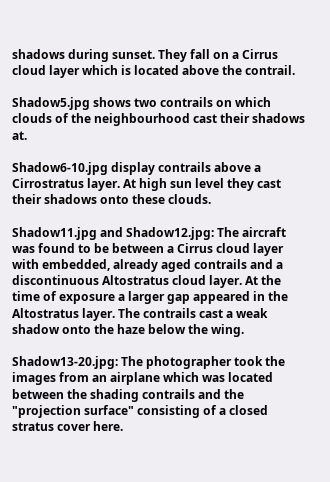shadows during sunset. They fall on a Cirrus cloud layer which is located above the contrail.

Shadow5.jpg shows two contrails on which clouds of the neighbourhood cast their shadows at.

Shadow6-10.jpg display contrails above a Cirrostratus layer. At high sun level they cast their shadows onto these clouds.

Shadow11.jpg and Shadow12.jpg: The aircraft was found to be between a Cirrus cloud layer with embedded, already aged contrails and a discontinuous Altostratus cloud layer. At the time of exposure a larger gap appeared in the Altostratus layer. The contrails cast a weak shadow onto the haze below the wing.

Shadow13-20.jpg: The photographer took the images from an airplane which was located between the shading contrails and the "projection surface" consisting of a closed stratus cover here.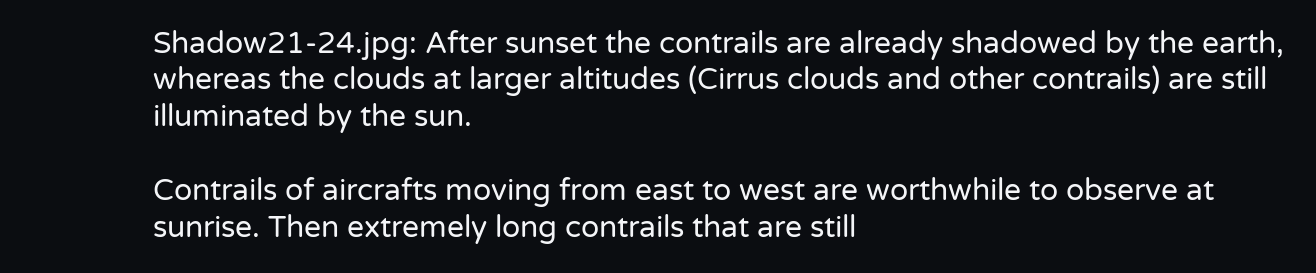Shadow21-24.jpg: After sunset the contrails are already shadowed by the earth, whereas the clouds at larger altitudes (Cirrus clouds and other contrails) are still illuminated by the sun.

Contrails of aircrafts moving from east to west are worthwhile to observe at sunrise. Then extremely long contrails that are still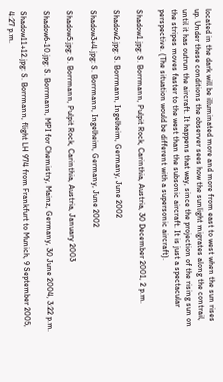located in the dark will be illuminated more and more from east to west when the sun rises up. Under these conditions the observer sees how the sunlight migrates along the contrail, until it has outrun the aircraft. It happens that way, since the projection of the rising sun on the stripes moves faster to the west than the subsonic aircraft. It is just a spectacular perspective. (The situation would be different with a supersonic aircraft).

Shadow1.jpg: S. Borrmann, Pulpit Rock, Carinthia, Austria, 30 December 2001, 2 p.m.

Shadow2.jpg: S. Borrmann, Ingelheim, Germany, June 2002

Shadow3+4.jpg: S. Borrmann, Ingelheim, Germany, June 2002

Shadow5.jpg: S. Borrmann, Pulpit Rock, Carinthia, Austria, January 2003

Shadow6-10.jpg: S. Borrmann, MPI for Chemistry, Mainz, Germany, 30 June 2004, 3:22 p.m.

Shadow11+12.jpg: S. Borrmann, flight LH 974 from Frankfurt to Munich, 9 September 2005, 4:27 p.m.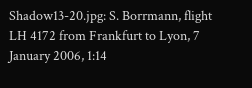Shadow13-20.jpg: S. Borrmann, flight LH 4172 from Frankfurt to Lyon, 7 January 2006, 1:14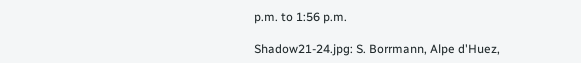p.m. to 1:56 p.m.

Shadow21-24.jpg: S. Borrmann, Alpe d'Huez,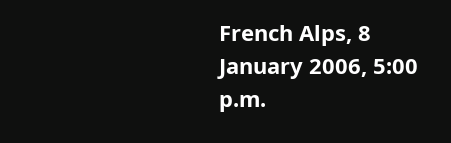French Alps, 8 January 2006, 5:00 p.m.